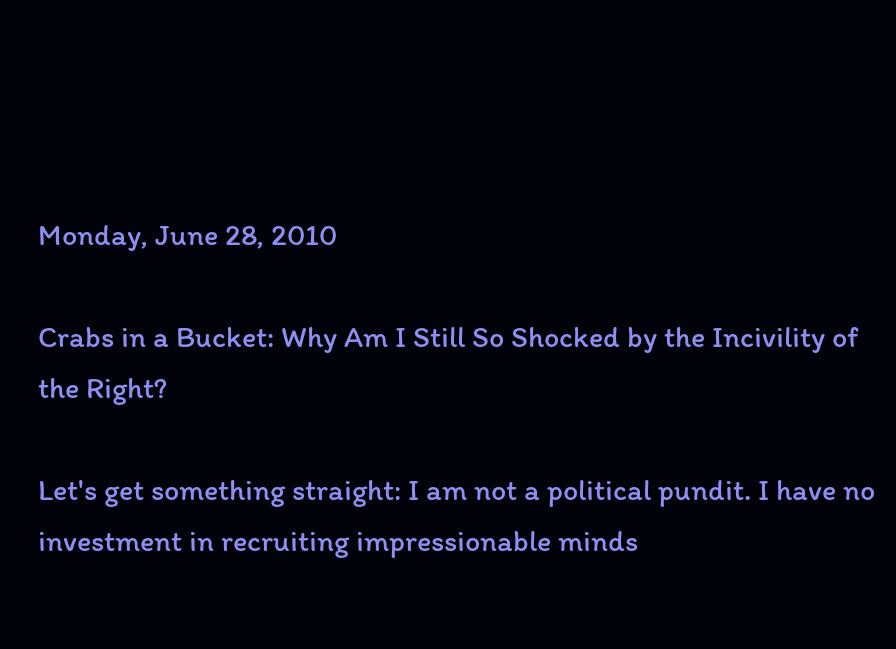Monday, June 28, 2010

Crabs in a Bucket: Why Am I Still So Shocked by the Incivility of the Right?

Let's get something straight: I am not a political pundit. I have no investment in recruiting impressionable minds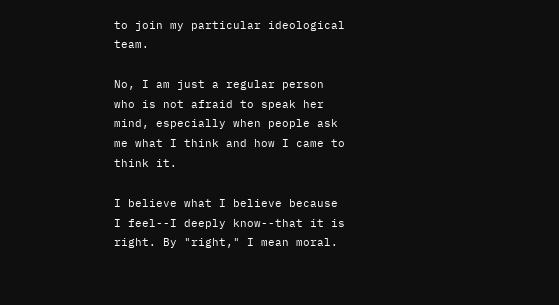to join my particular ideological team.

No, I am just a regular person who is not afraid to speak her mind, especially when people ask me what I think and how I came to think it.

I believe what I believe because I feel--I deeply know--that it is right. By "right," I mean moral.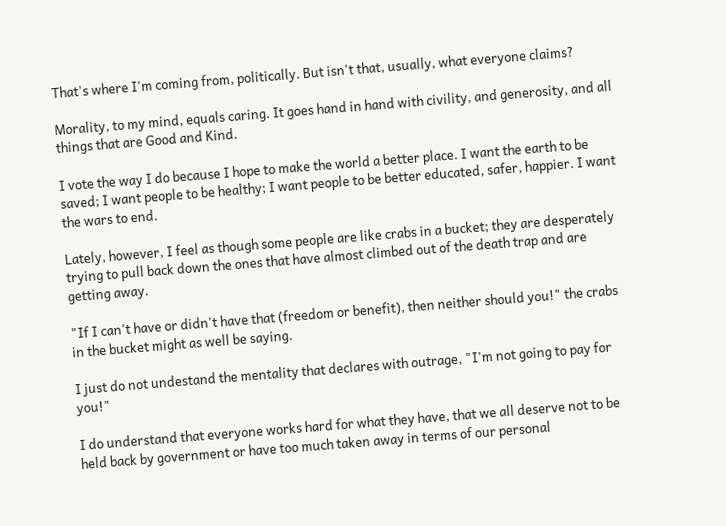That's where I'm coming from, politically. But isn't that, usually, what everyone claims?

Morality, to my mind, equals caring. It goes hand in hand with civility, and generosity, and all things that are Good and Kind.

I vote the way I do because I hope to make the world a better place. I want the earth to be saved; I want people to be healthy; I want people to be better educated, safer, happier. I want the wars to end.

Lately, however, I feel as though some people are like crabs in a bucket; they are desperately trying to pull back down the ones that have almost climbed out of the death trap and are getting away.

"If I can't have or didn't have that (freedom or benefit), then neither should you!" the crabs in the bucket might as well be saying.

I just do not undestand the mentality that declares with outrage, "I'm not going to pay for you!"

I do understand that everyone works hard for what they have, that we all deserve not to be held back by government or have too much taken away in terms of our personal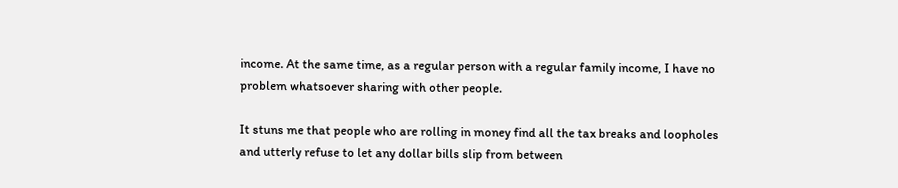income. At the same time, as a regular person with a regular family income, I have no problem whatsoever sharing with other people.

It stuns me that people who are rolling in money find all the tax breaks and loopholes and utterly refuse to let any dollar bills slip from between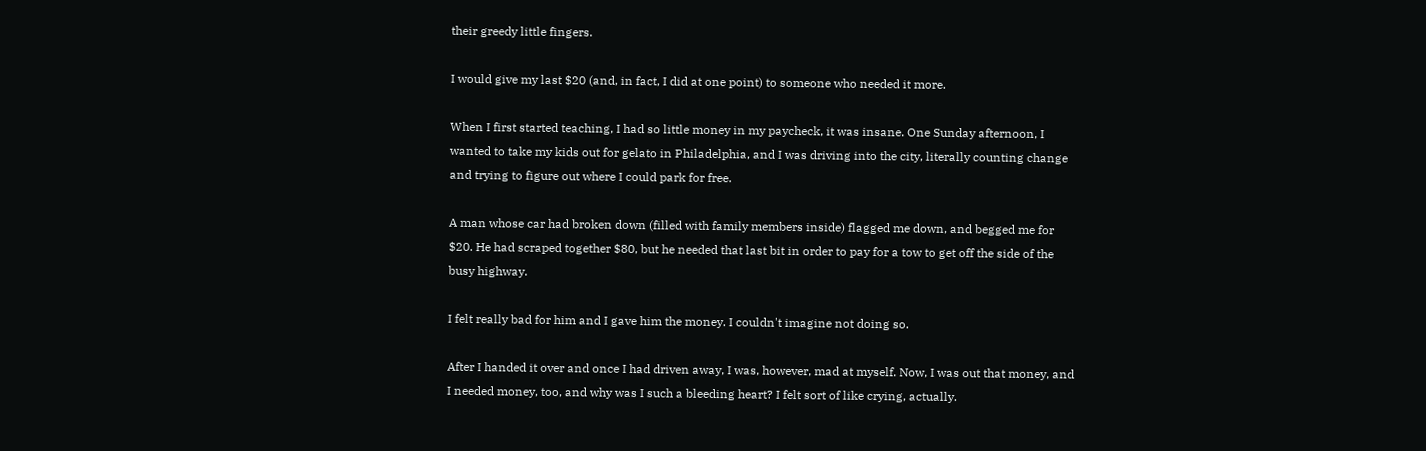their greedy little fingers.

I would give my last $20 (and, in fact, I did at one point) to someone who needed it more.

When I first started teaching, I had so little money in my paycheck, it was insane. One Sunday afternoon, I wanted to take my kids out for gelato in Philadelphia, and I was driving into the city, literally counting change and trying to figure out where I could park for free.

A man whose car had broken down (filled with family members inside) flagged me down, and begged me for $20. He had scraped together $80, but he needed that last bit in order to pay for a tow to get off the side of the busy highway.

I felt really bad for him and I gave him the money. I couldn't imagine not doing so.

After I handed it over and once I had driven away, I was, however, mad at myself. Now, I was out that money, and I needed money, too, and why was I such a bleeding heart? I felt sort of like crying, actually.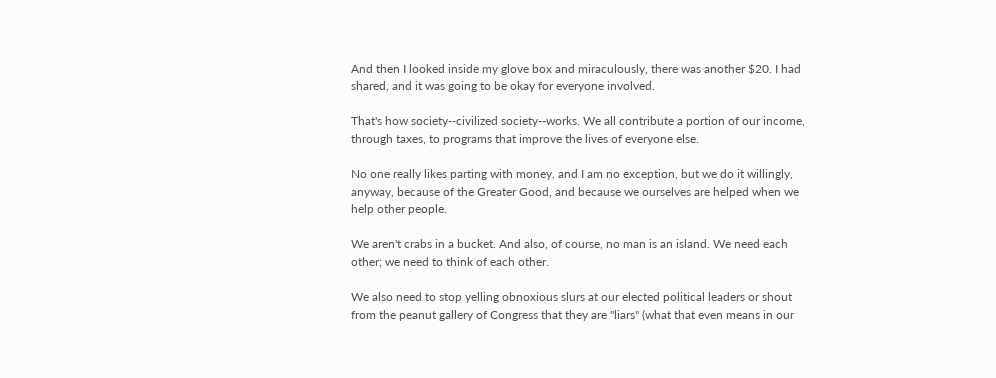And then I looked inside my glove box and miraculously, there was another $20. I had shared, and it was going to be okay for everyone involved.

That's how society--civilized society--works. We all contribute a portion of our income, through taxes, to programs that improve the lives of everyone else.

No one really likes parting with money, and I am no exception, but we do it willingly, anyway, because of the Greater Good, and because we ourselves are helped when we help other people.

We aren't crabs in a bucket. And also, of course, no man is an island. We need each other; we need to think of each other.

We also need to stop yelling obnoxious slurs at our elected political leaders or shout from the peanut gallery of Congress that they are "liars" (what that even means in our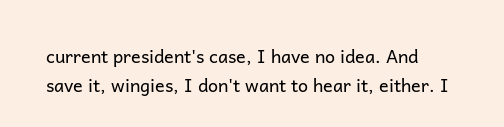current president's case, I have no idea. And save it, wingies, I don't want to hear it, either. I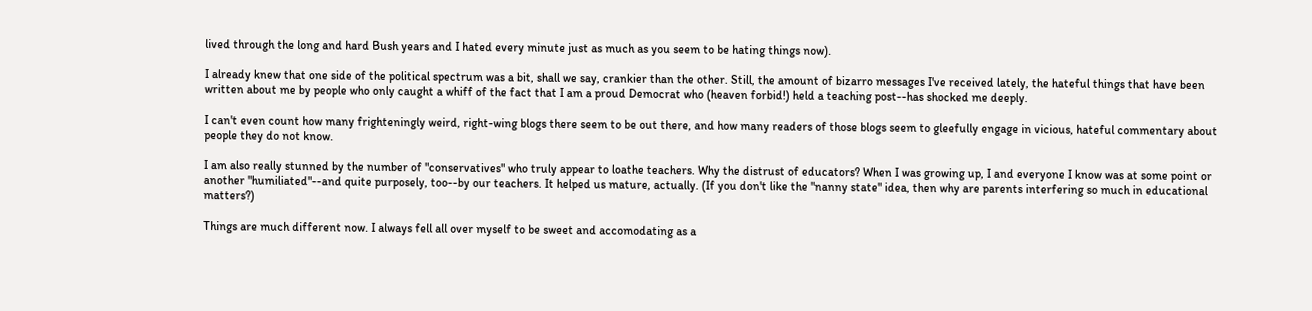lived through the long and hard Bush years and I hated every minute just as much as you seem to be hating things now).

I already knew that one side of the political spectrum was a bit, shall we say, crankier than the other. Still, the amount of bizarro messages I've received lately, the hateful things that have been written about me by people who only caught a whiff of the fact that I am a proud Democrat who (heaven forbid!) held a teaching post--has shocked me deeply.

I can't even count how many frighteningly weird, right-wing blogs there seem to be out there, and how many readers of those blogs seem to gleefully engage in vicious, hateful commentary about people they do not know.

I am also really stunned by the number of "conservatives" who truly appear to loathe teachers. Why the distrust of educators? When I was growing up, I and everyone I know was at some point or another "humiliated"--and quite purposely, too--by our teachers. It helped us mature, actually. (If you don't like the "nanny state" idea, then why are parents interfering so much in educational matters?)

Things are much different now. I always fell all over myself to be sweet and accomodating as a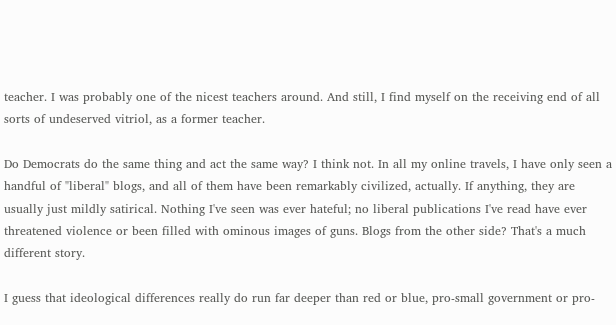teacher. I was probably one of the nicest teachers around. And still, I find myself on the receiving end of all sorts of undeserved vitriol, as a former teacher.

Do Democrats do the same thing and act the same way? I think not. In all my online travels, I have only seen a handful of "liberal" blogs, and all of them have been remarkably civilized, actually. If anything, they are usually just mildly satirical. Nothing I've seen was ever hateful; no liberal publications I've read have ever threatened violence or been filled with ominous images of guns. Blogs from the other side? That's a much different story.

I guess that ideological differences really do run far deeper than red or blue, pro-small government or pro-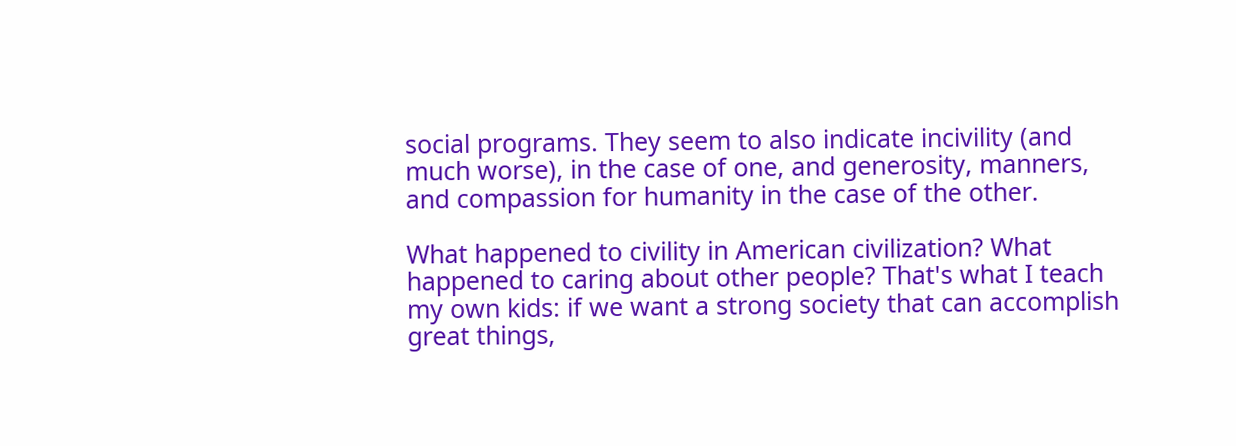social programs. They seem to also indicate incivility (and much worse), in the case of one, and generosity, manners, and compassion for humanity in the case of the other.

What happened to civility in American civilization? What happened to caring about other people? That's what I teach my own kids: if we want a strong society that can accomplish great things,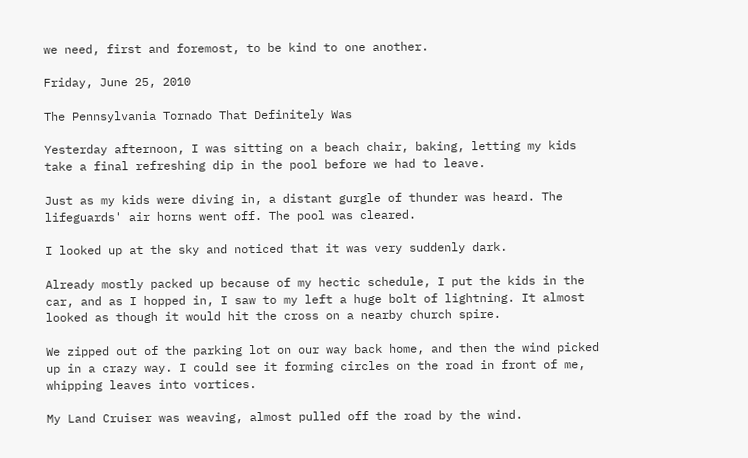we need, first and foremost, to be kind to one another.

Friday, June 25, 2010

The Pennsylvania Tornado That Definitely Was

Yesterday afternoon, I was sitting on a beach chair, baking, letting my kids take a final refreshing dip in the pool before we had to leave.

Just as my kids were diving in, a distant gurgle of thunder was heard. The lifeguards' air horns went off. The pool was cleared.

I looked up at the sky and noticed that it was very suddenly dark.

Already mostly packed up because of my hectic schedule, I put the kids in the car, and as I hopped in, I saw to my left a huge bolt of lightning. It almost looked as though it would hit the cross on a nearby church spire.

We zipped out of the parking lot on our way back home, and then the wind picked up in a crazy way. I could see it forming circles on the road in front of me, whipping leaves into vortices.

My Land Cruiser was weaving, almost pulled off the road by the wind.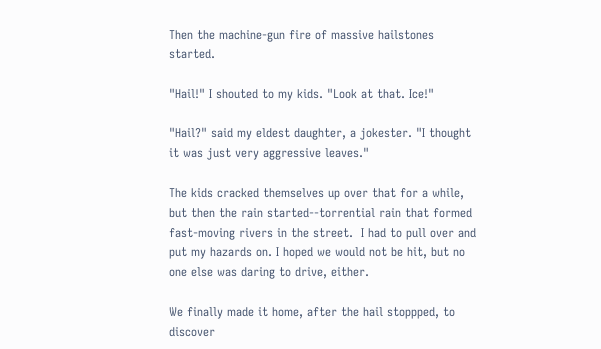Then the machine-gun fire of massive hailstones started.

"Hail!" I shouted to my kids. "Look at that. Ice!"

"Hail?" said my eldest daughter, a jokester. "I thought it was just very aggressive leaves."

The kids cracked themselves up over that for a while, but then the rain started--torrential rain that formed fast-moving rivers in the street.  I had to pull over and put my hazards on. I hoped we would not be hit, but no one else was daring to drive, either.

We finally made it home, after the hail stoppped, to discover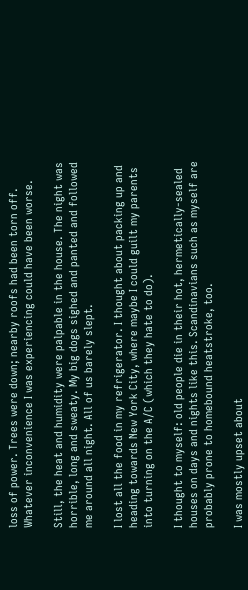loss of power. Trees were down; nearby roofs had been torn off.  Whatever inconvenience I was experiencing could have been worse.

Still, the heat and humidity were palpable in the house. The night was horrible, long and sweaty. My big dogs sighed and panted and followed me around all night. All of us barely slept.

I lost all the food in my refrigerator. I thought about packing up and heading towards New York City, where maybe I could guilt my parents into turning on the A/C (which they hate to do).

I thought to myself: old people die in their hot, hermetically-sealed houses on days and nights like this. Scandinavians such as myself are probably prone to homebound heatstroke, too.

I was mostly upset about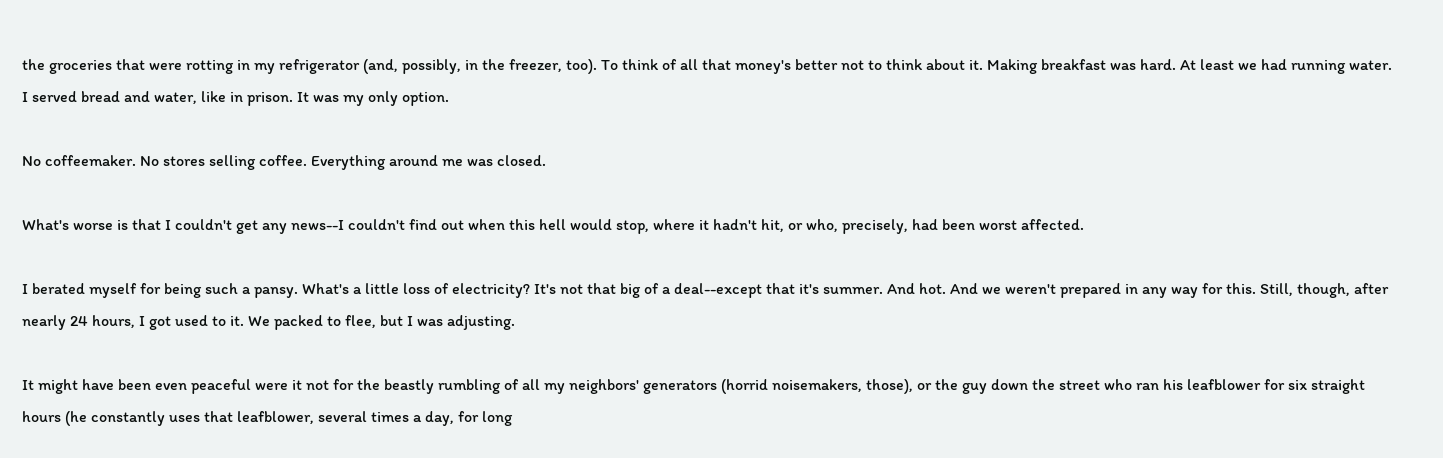the groceries that were rotting in my refrigerator (and, possibly, in the freezer, too). To think of all that money's better not to think about it. Making breakfast was hard. At least we had running water. I served bread and water, like in prison. It was my only option.

No coffeemaker. No stores selling coffee. Everything around me was closed.

What's worse is that I couldn't get any news--I couldn't find out when this hell would stop, where it hadn't hit, or who, precisely, had been worst affected.

I berated myself for being such a pansy. What's a little loss of electricity? It's not that big of a deal--except that it's summer. And hot. And we weren't prepared in any way for this. Still, though, after nearly 24 hours, I got used to it. We packed to flee, but I was adjusting.

It might have been even peaceful were it not for the beastly rumbling of all my neighbors' generators (horrid noisemakers, those), or the guy down the street who ran his leafblower for six straight hours (he constantly uses that leafblower, several times a day, for long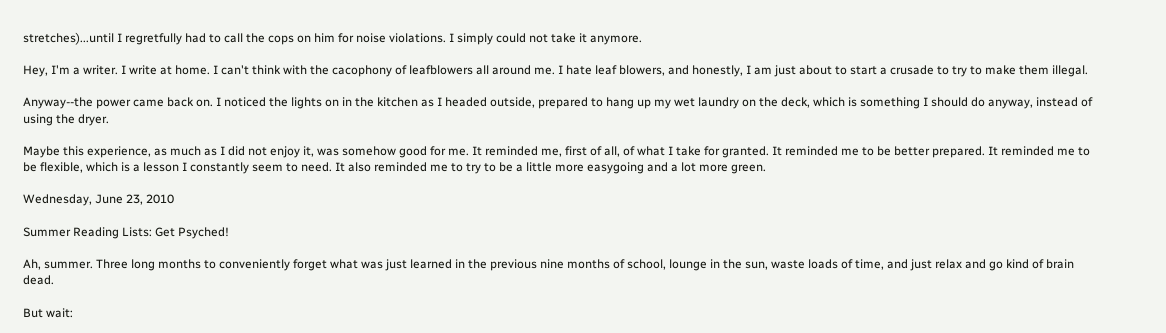stretches)...until I regretfully had to call the cops on him for noise violations. I simply could not take it anymore.

Hey, I'm a writer. I write at home. I can't think with the cacophony of leafblowers all around me. I hate leaf blowers, and honestly, I am just about to start a crusade to try to make them illegal.

Anyway--the power came back on. I noticed the lights on in the kitchen as I headed outside, prepared to hang up my wet laundry on the deck, which is something I should do anyway, instead of using the dryer.

Maybe this experience, as much as I did not enjoy it, was somehow good for me. It reminded me, first of all, of what I take for granted. It reminded me to be better prepared. It reminded me to be flexible, which is a lesson I constantly seem to need. It also reminded me to try to be a little more easygoing and a lot more green.

Wednesday, June 23, 2010

Summer Reading Lists: Get Psyched!

Ah, summer. Three long months to conveniently forget what was just learned in the previous nine months of school, lounge in the sun, waste loads of time, and just relax and go kind of brain dead.

But wait: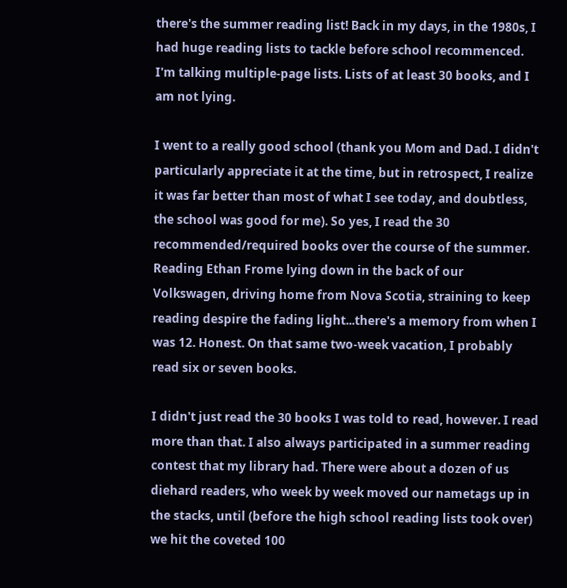there's the summer reading list! Back in my days, in the 1980s, I had huge reading lists to tackle before school recommenced. I'm talking multiple-page lists. Lists of at least 30 books, and I am not lying.

I went to a really good school (thank you Mom and Dad. I didn't particularly appreciate it at the time, but in retrospect, I realize it was far better than most of what I see today, and doubtless, the school was good for me). So yes, I read the 30 recommended/required books over the course of the summer. Reading Ethan Frome lying down in the back of our Volkswagen, driving home from Nova Scotia, straining to keep reading despire the fading light...there's a memory from when I was 12. Honest. On that same two-week vacation, I probably read six or seven books.

I didn't just read the 30 books I was told to read, however. I read more than that. I also always participated in a summer reading contest that my library had. There were about a dozen of us diehard readers, who week by week moved our nametags up in the stacks, until (before the high school reading lists took over) we hit the coveted 100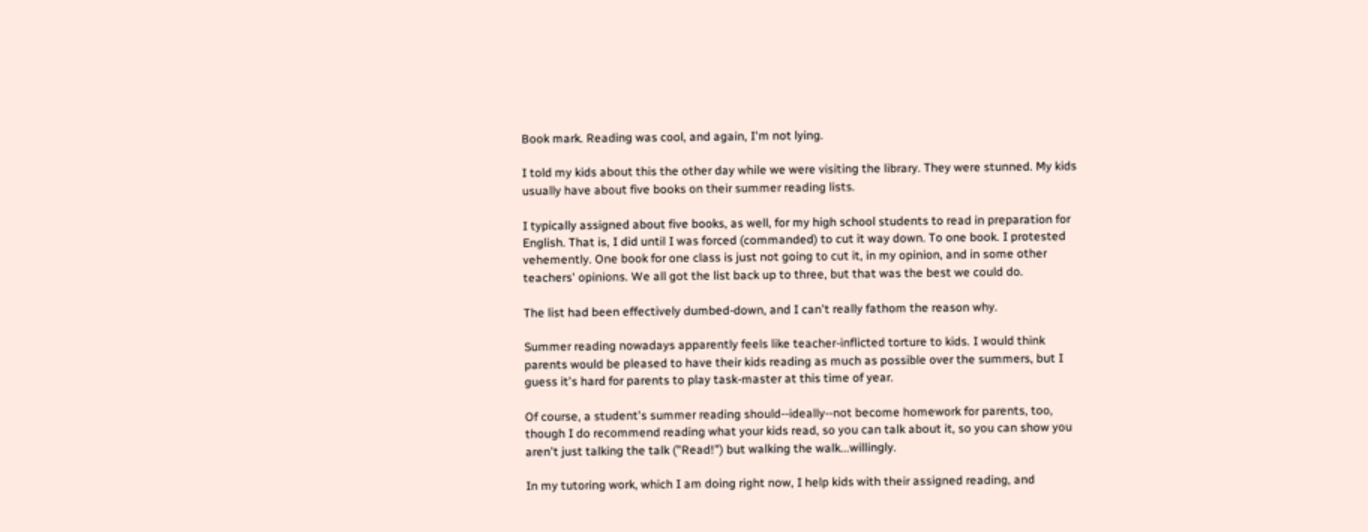Book mark. Reading was cool, and again, I'm not lying.

I told my kids about this the other day while we were visiting the library. They were stunned. My kids usually have about five books on their summer reading lists.

I typically assigned about five books, as well, for my high school students to read in preparation for English. That is, I did until I was forced (commanded) to cut it way down. To one book. I protested vehemently. One book for one class is just not going to cut it, in my opinion, and in some other teachers' opinions. We all got the list back up to three, but that was the best we could do.

The list had been effectively dumbed-down, and I can't really fathom the reason why.

Summer reading nowadays apparently feels like teacher-inflicted torture to kids. I would think parents would be pleased to have their kids reading as much as possible over the summers, but I guess it's hard for parents to play task-master at this time of year.

Of course, a student's summer reading should--ideally--not become homework for parents, too, though I do recommend reading what your kids read, so you can talk about it, so you can show you aren't just talking the talk ("Read!") but walking the walk...willingly.

In my tutoring work, which I am doing right now, I help kids with their assigned reading, and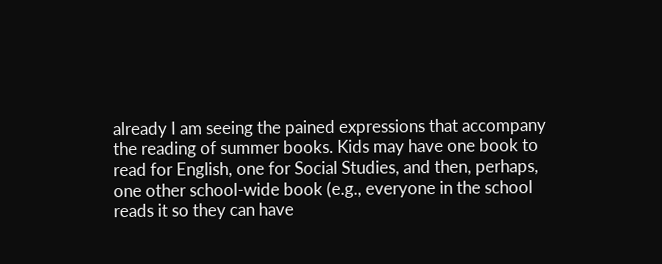already I am seeing the pained expressions that accompany the reading of summer books. Kids may have one book to read for English, one for Social Studies, and then, perhaps, one other school-wide book (e.g., everyone in the school reads it so they can have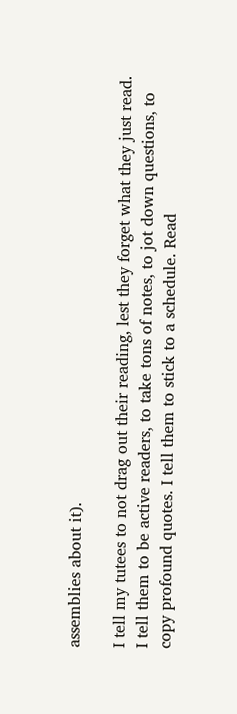assemblies about it).

I tell my tutees to not drag out their reading, lest they forget what they just read. I tell them to be active readers, to take tons of notes, to jot down questions, to copy profound quotes. I tell them to stick to a schedule. Read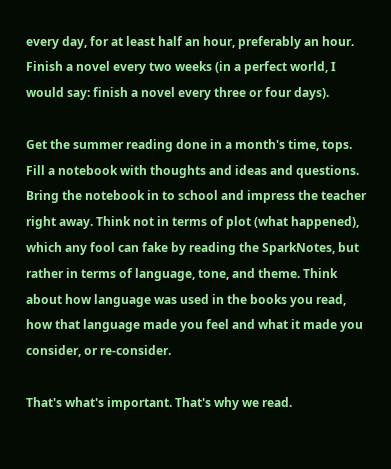every day, for at least half an hour, preferably an hour. Finish a novel every two weeks (in a perfect world, I would say: finish a novel every three or four days).

Get the summer reading done in a month's time, tops. Fill a notebook with thoughts and ideas and questions. Bring the notebook in to school and impress the teacher right away. Think not in terms of plot (what happened), which any fool can fake by reading the SparkNotes, but rather in terms of language, tone, and theme. Think about how language was used in the books you read, how that language made you feel and what it made you consider, or re-consider.

That's what's important. That's why we read.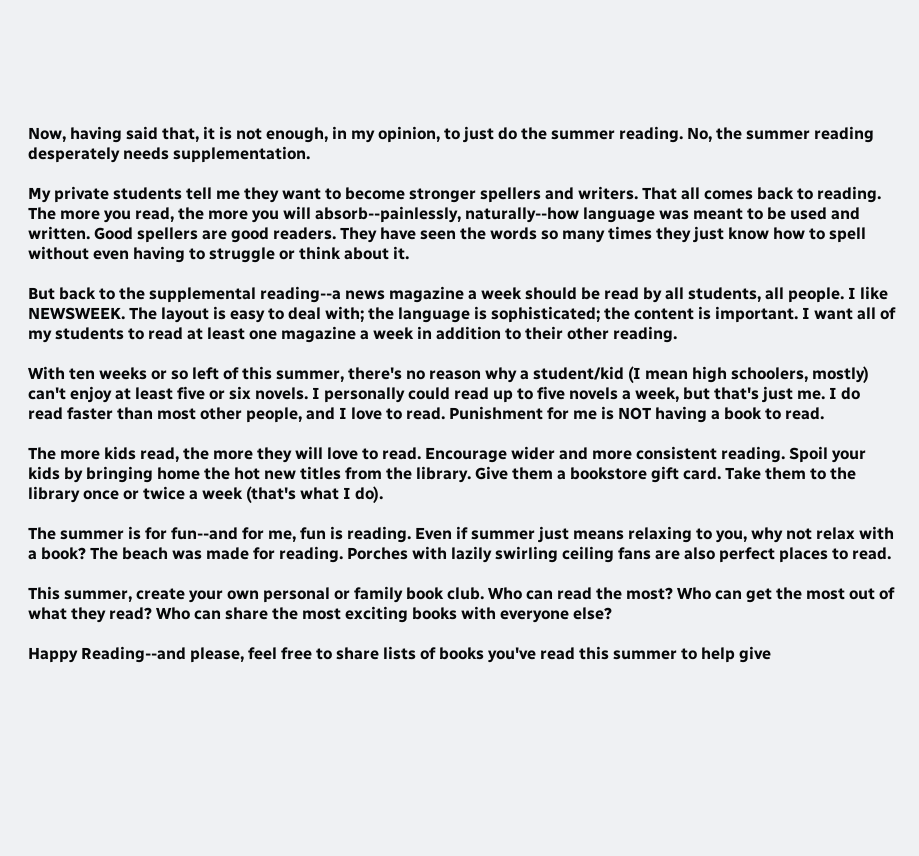Now, having said that, it is not enough, in my opinion, to just do the summer reading. No, the summer reading desperately needs supplementation.

My private students tell me they want to become stronger spellers and writers. That all comes back to reading. The more you read, the more you will absorb--painlessly, naturally--how language was meant to be used and written. Good spellers are good readers. They have seen the words so many times they just know how to spell without even having to struggle or think about it.

But back to the supplemental reading--a news magazine a week should be read by all students, all people. I like NEWSWEEK. The layout is easy to deal with; the language is sophisticated; the content is important. I want all of my students to read at least one magazine a week in addition to their other reading.

With ten weeks or so left of this summer, there's no reason why a student/kid (I mean high schoolers, mostly) can't enjoy at least five or six novels. I personally could read up to five novels a week, but that's just me. I do read faster than most other people, and I love to read. Punishment for me is NOT having a book to read.

The more kids read, the more they will love to read. Encourage wider and more consistent reading. Spoil your kids by bringing home the hot new titles from the library. Give them a bookstore gift card. Take them to the library once or twice a week (that's what I do).

The summer is for fun--and for me, fun is reading. Even if summer just means relaxing to you, why not relax with a book? The beach was made for reading. Porches with lazily swirling ceiling fans are also perfect places to read.

This summer, create your own personal or family book club. Who can read the most? Who can get the most out of what they read? Who can share the most exciting books with everyone else?

Happy Reading--and please, feel free to share lists of books you've read this summer to help give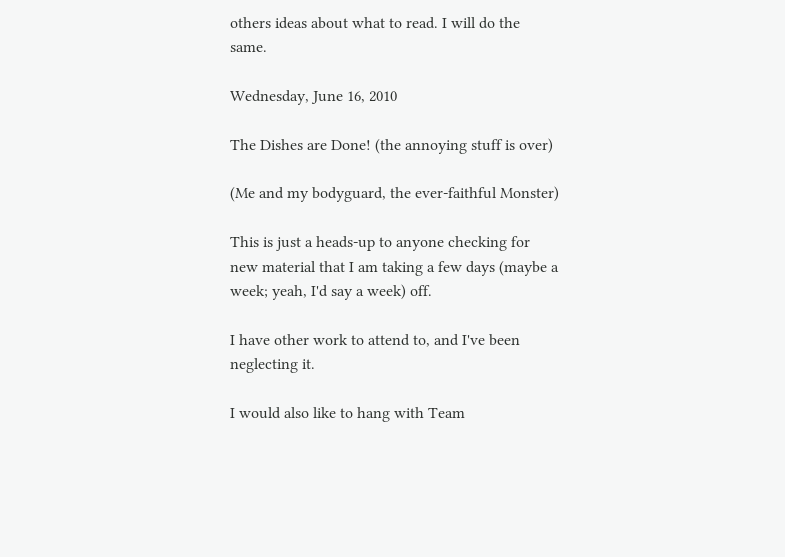others ideas about what to read. I will do the same.

Wednesday, June 16, 2010

The Dishes are Done! (the annoying stuff is over)

(Me and my bodyguard, the ever-faithful Monster)

This is just a heads-up to anyone checking for new material that I am taking a few days (maybe a week; yeah, I'd say a week) off.

I have other work to attend to, and I've been neglecting it.

I would also like to hang with Team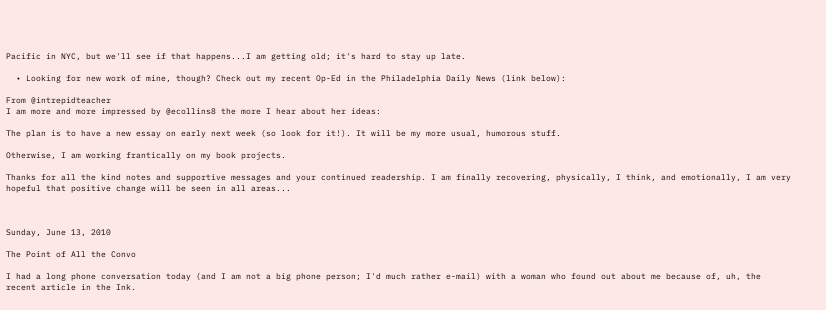Pacific in NYC, but we'll see if that happens...I am getting old; it's hard to stay up late.

  • Looking for new work of mine, though? Check out my recent Op-Ed in the Philadelphia Daily News (link below):

From @intrepidteacher
I am more and more impressed by @ecollins8 the more I hear about her ideas:

The plan is to have a new essay on early next week (so look for it!). It will be my more usual, humorous stuff.

Otherwise, I am working frantically on my book projects.

Thanks for all the kind notes and supportive messages and your continued readership. I am finally recovering, physically, I think, and emotionally, I am very hopeful that positive change will be seen in all areas...



Sunday, June 13, 2010

The Point of All the Convo

I had a long phone conversation today (and I am not a big phone person; I'd much rather e-mail) with a woman who found out about me because of, uh, the recent article in the Ink.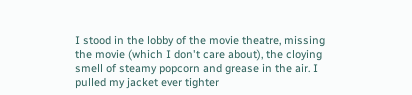I stood in the lobby of the movie theatre, missing the movie (which I don't care about), the cloying smell of steamy popcorn and grease in the air. I pulled my jacket ever tighter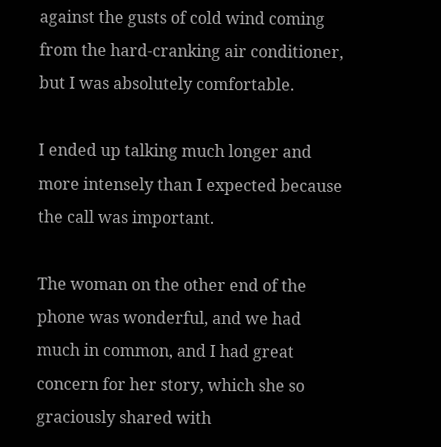against the gusts of cold wind coming from the hard-cranking air conditioner, but I was absolutely comfortable.

I ended up talking much longer and more intensely than I expected because the call was important.

The woman on the other end of the phone was wonderful, and we had much in common, and I had great concern for her story, which she so graciously shared with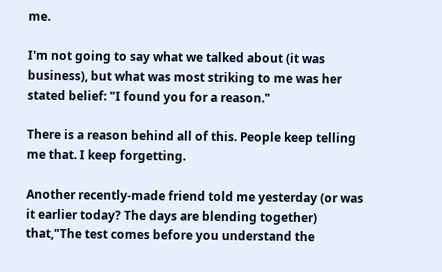me.

I'm not going to say what we talked about (it was business), but what was most striking to me was her stated belief: "I found you for a reason."

There is a reason behind all of this. People keep telling me that. I keep forgetting.

Another recently-made friend told me yesterday (or was it earlier today? The days are blending together) that,"The test comes before you understand the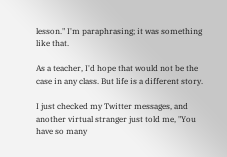lesson." I'm paraphrasing; it was something like that.

As a teacher, I'd hope that would not be the case in any class. But life is a different story.

I just checked my Twitter messages, and another virtual stranger just told me, "You have so many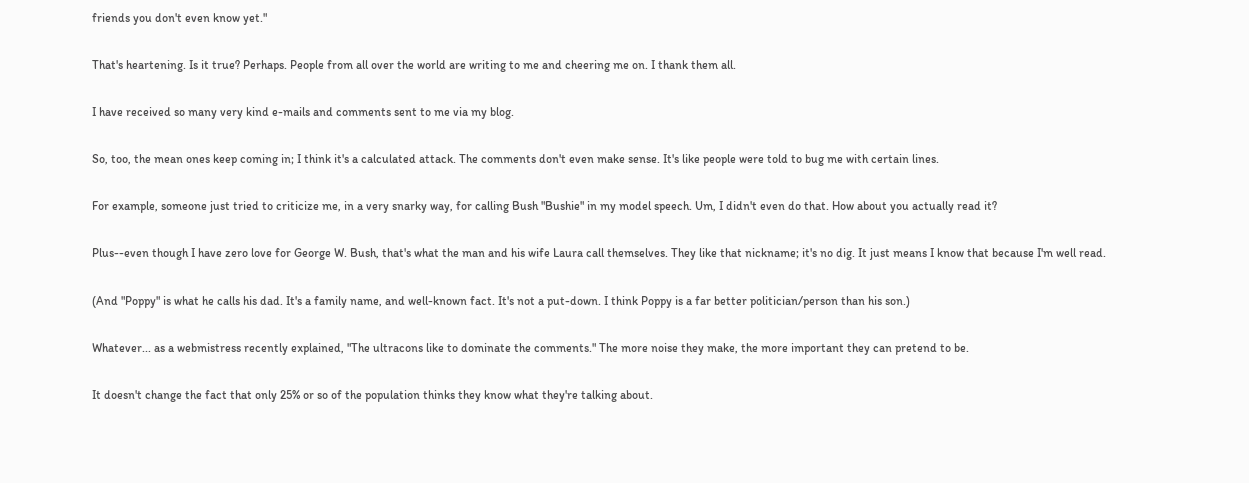friends you don't even know yet."

That's heartening. Is it true? Perhaps. People from all over the world are writing to me and cheering me on. I thank them all.

I have received so many very kind e-mails and comments sent to me via my blog.

So, too, the mean ones keep coming in; I think it's a calculated attack. The comments don't even make sense. It's like people were told to bug me with certain lines.

For example, someone just tried to criticize me, in a very snarky way, for calling Bush "Bushie" in my model speech. Um, I didn't even do that. How about you actually read it?

Plus--even though I have zero love for George W. Bush, that's what the man and his wife Laura call themselves. They like that nickname; it's no dig. It just means I know that because I'm well read.

(And "Poppy" is what he calls his dad. It's a family name, and well-known fact. It's not a put-down. I think Poppy is a far better politician/person than his son.)

Whatever... as a webmistress recently explained, "The ultracons like to dominate the comments." The more noise they make, the more important they can pretend to be.

It doesn't change the fact that only 25% or so of the population thinks they know what they're talking about.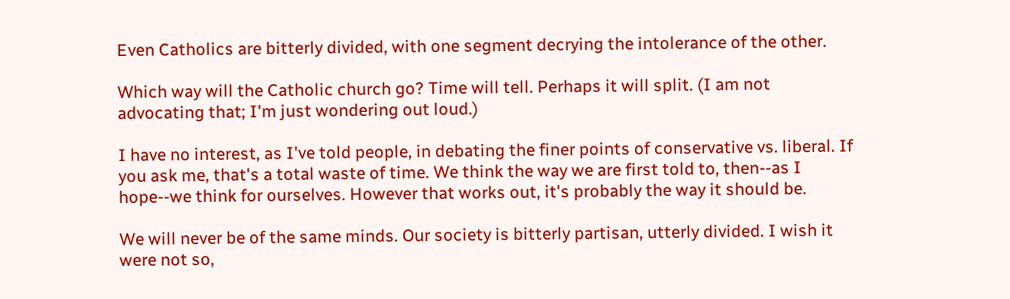Even Catholics are bitterly divided, with one segment decrying the intolerance of the other.

Which way will the Catholic church go? Time will tell. Perhaps it will split. (I am not advocating that; I'm just wondering out loud.)

I have no interest, as I've told people, in debating the finer points of conservative vs. liberal. If you ask me, that's a total waste of time. We think the way we are first told to, then--as I hope--we think for ourselves. However that works out, it's probably the way it should be.

We will never be of the same minds. Our society is bitterly partisan, utterly divided. I wish it were not so,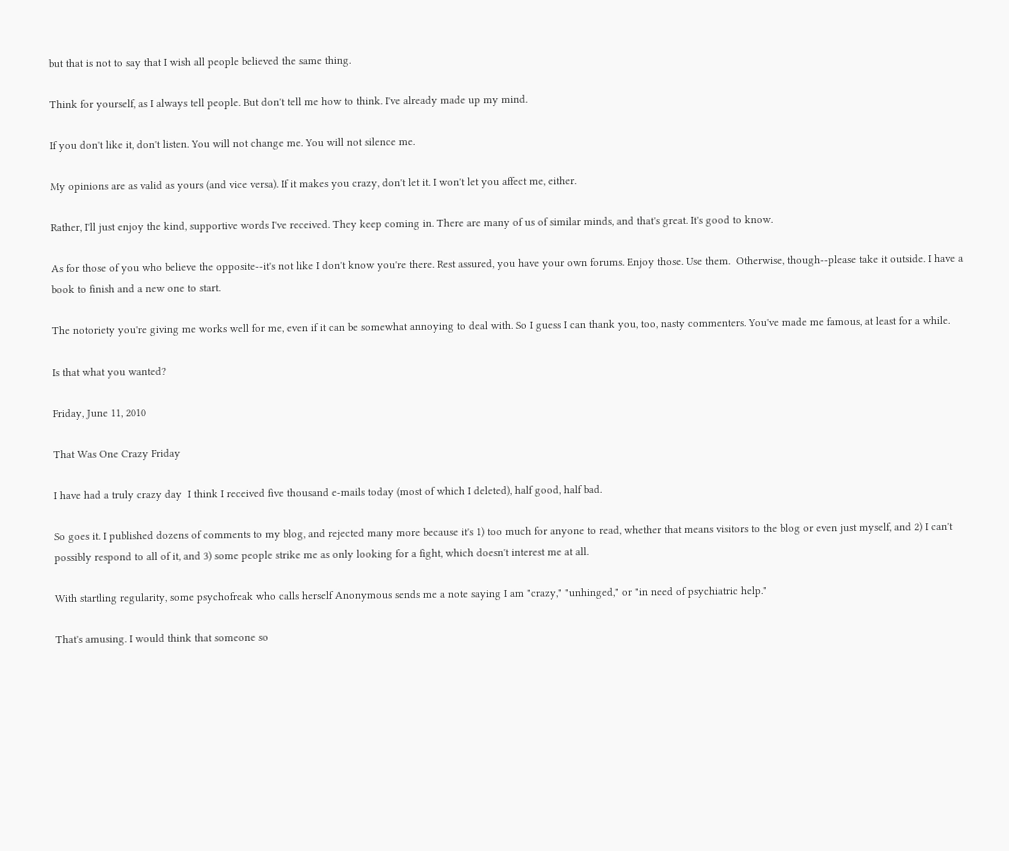but that is not to say that I wish all people believed the same thing.

Think for yourself, as I always tell people. But don't tell me how to think. I've already made up my mind.

If you don't like it, don't listen. You will not change me. You will not silence me.

My opinions are as valid as yours (and vice versa). If it makes you crazy, don't let it. I won't let you affect me, either.

Rather, I'll just enjoy the kind, supportive words I've received. They keep coming in. There are many of us of similar minds, and that's great. It's good to know.

As for those of you who believe the opposite--it's not like I don't know you're there. Rest assured, you have your own forums. Enjoy those. Use them.  Otherwise, though--please take it outside. I have a book to finish and a new one to start.

The notoriety you're giving me works well for me, even if it can be somewhat annoying to deal with. So I guess I can thank you, too, nasty commenters. You've made me famous, at least for a while.

Is that what you wanted?

Friday, June 11, 2010

That Was One Crazy Friday

I have had a truly crazy day  I think I received five thousand e-mails today (most of which I deleted), half good, half bad.

So goes it. I published dozens of comments to my blog, and rejected many more because it's 1) too much for anyone to read, whether that means visitors to the blog or even just myself, and 2) I can't possibly respond to all of it, and 3) some people strike me as only looking for a fight, which doesn't interest me at all.

With startling regularity, some psychofreak who calls herself Anonymous sends me a note saying I am "crazy," "unhinged," or "in need of psychiatric help."

That's amusing. I would think that someone so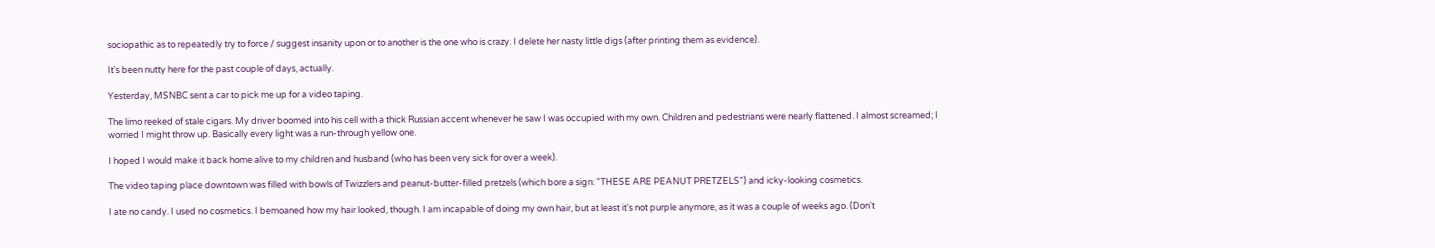sociopathic as to repeatedly try to force / suggest insanity upon or to another is the one who is crazy. I delete her nasty little digs (after printing them as evidence).

It's been nutty here for the past couple of days, actually.

Yesterday, MSNBC sent a car to pick me up for a video taping.

The limo reeked of stale cigars. My driver boomed into his cell with a thick Russian accent whenever he saw I was occupied with my own. Children and pedestrians were nearly flattened. I almost screamed; I worried I might throw up. Basically every light was a run-through yellow one.

I hoped I would make it back home alive to my children and husband (who has been very sick for over a week).

The video taping place downtown was filled with bowls of Twizzlers and peanut-butter-filled pretzels (which bore a sign: "THESE ARE PEANUT PRETZELS") and icky-looking cosmetics.

I ate no candy. I used no cosmetics. I bemoaned how my hair looked, though. I am incapable of doing my own hair, but at least it's not purple anymore, as it was a couple of weeks ago. (Don't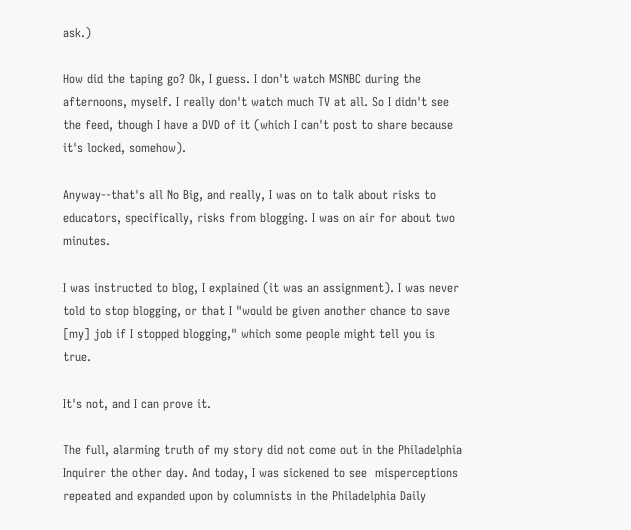ask.)

How did the taping go? Ok, I guess. I don't watch MSNBC during the afternoons, myself. I really don't watch much TV at all. So I didn't see the feed, though I have a DVD of it (which I can't post to share because it's locked, somehow).

Anyway--that's all No Big, and really, I was on to talk about risks to educators, specifically, risks from blogging. I was on air for about two minutes.

I was instructed to blog, I explained (it was an assignment). I was never told to stop blogging, or that I "would be given another chance to save [my] job if I stopped blogging," which some people might tell you is true.

It's not, and I can prove it.

The full, alarming truth of my story did not come out in the Philadelphia Inquirer the other day. And today, I was sickened to see  misperceptions repeated and expanded upon by columnists in the Philadelphia Daily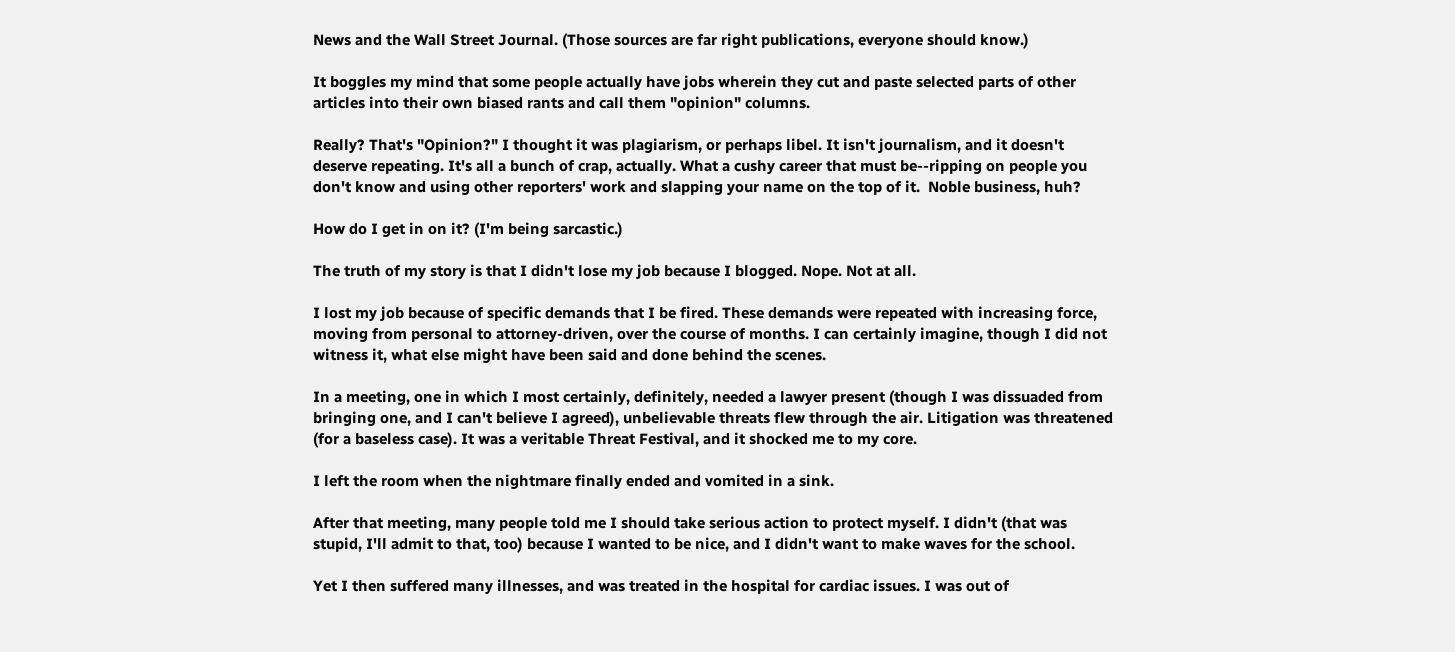News and the Wall Street Journal. (Those sources are far right publications, everyone should know.)

It boggles my mind that some people actually have jobs wherein they cut and paste selected parts of other articles into their own biased rants and call them "opinion" columns.

Really? That's "Opinion?" I thought it was plagiarism, or perhaps libel. It isn't journalism, and it doesn't deserve repeating. It's all a bunch of crap, actually. What a cushy career that must be--ripping on people you don't know and using other reporters' work and slapping your name on the top of it.  Noble business, huh?

How do I get in on it? (I'm being sarcastic.)

The truth of my story is that I didn't lose my job because I blogged. Nope. Not at all.

I lost my job because of specific demands that I be fired. These demands were repeated with increasing force, moving from personal to attorney-driven, over the course of months. I can certainly imagine, though I did not witness it, what else might have been said and done behind the scenes.

In a meeting, one in which I most certainly, definitely, needed a lawyer present (though I was dissuaded from bringing one, and I can't believe I agreed), unbelievable threats flew through the air. Litigation was threatened (for a baseless case). It was a veritable Threat Festival, and it shocked me to my core.

I left the room when the nightmare finally ended and vomited in a sink.

After that meeting, many people told me I should take serious action to protect myself. I didn't (that was stupid, I'll admit to that, too) because I wanted to be nice, and I didn't want to make waves for the school.

Yet I then suffered many illnesses, and was treated in the hospital for cardiac issues. I was out of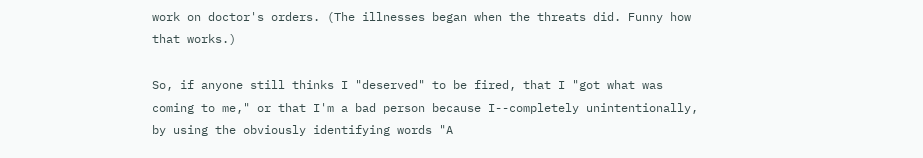work on doctor's orders. (The illnesses began when the threats did. Funny how that works.)

So, if anyone still thinks I "deserved" to be fired, that I "got what was coming to me," or that I'm a bad person because I--completely unintentionally, by using the obviously identifying words "A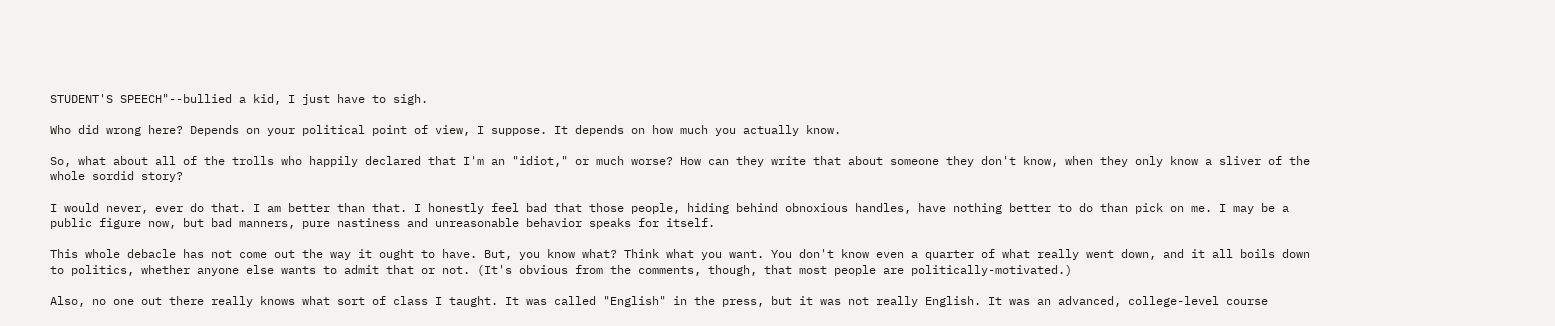STUDENT'S SPEECH"--bullied a kid, I just have to sigh.

Who did wrong here? Depends on your political point of view, I suppose. It depends on how much you actually know.

So, what about all of the trolls who happily declared that I'm an "idiot," or much worse? How can they write that about someone they don't know, when they only know a sliver of the whole sordid story?

I would never, ever do that. I am better than that. I honestly feel bad that those people, hiding behind obnoxious handles, have nothing better to do than pick on me. I may be a public figure now, but bad manners, pure nastiness and unreasonable behavior speaks for itself.

This whole debacle has not come out the way it ought to have. But, you know what? Think what you want. You don't know even a quarter of what really went down, and it all boils down to politics, whether anyone else wants to admit that or not. (It's obvious from the comments, though, that most people are politically-motivated.)

Also, no one out there really knows what sort of class I taught. It was called "English" in the press, but it was not really English. It was an advanced, college-level course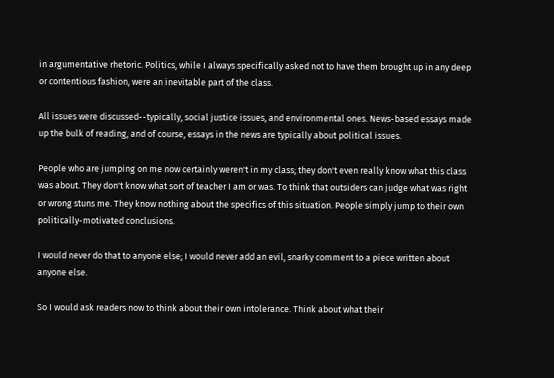in argumentative rhetoric. Politics, while I always specifically asked not to have them brought up in any deep or contentious fashion, were an inevitable part of the class.

All issues were discussed--typically, social justice issues, and environmental ones. News-based essays made up the bulk of reading, and of course, essays in the news are typically about political issues.

People who are jumping on me now certainly weren't in my class; they don't even really know what this class was about. They don't know what sort of teacher I am or was. To think that outsiders can judge what was right or wrong stuns me. They know nothing about the specifics of this situation. People simply jump to their own politically-motivated conclusions.

I would never do that to anyone else; I would never add an evil, snarky comment to a piece written about anyone else.

So I would ask readers now to think about their own intolerance. Think about what their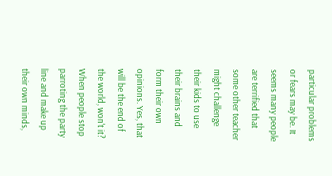particular problems or fears may be. It seems many people are terrified that some other teacher might challenge their kids to use their brains and form their own opinions. Yes, that will be the end of the world, won't it? When people stop parroting the party line and make up their own minds,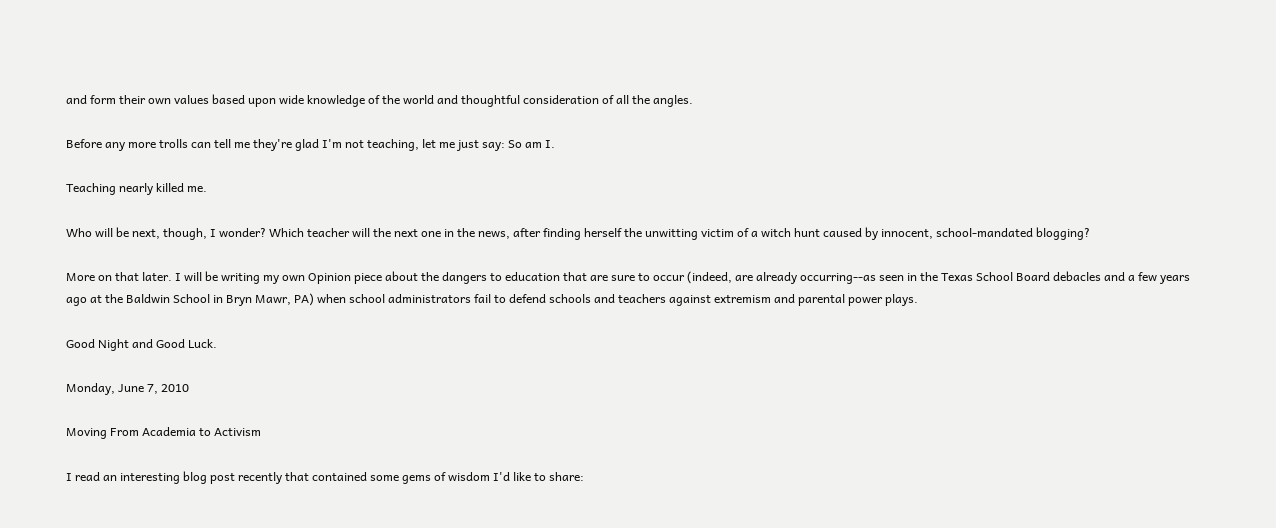and form their own values based upon wide knowledge of the world and thoughtful consideration of all the angles.

Before any more trolls can tell me they're glad I'm not teaching, let me just say: So am I.

Teaching nearly killed me.

Who will be next, though, I wonder? Which teacher will the next one in the news, after finding herself the unwitting victim of a witch hunt caused by innocent, school-mandated blogging?

More on that later. I will be writing my own Opinion piece about the dangers to education that are sure to occur (indeed, are already occurring--as seen in the Texas School Board debacles and a few years ago at the Baldwin School in Bryn Mawr, PA) when school administrators fail to defend schools and teachers against extremism and parental power plays.

Good Night and Good Luck.

Monday, June 7, 2010

Moving From Academia to Activism

I read an interesting blog post recently that contained some gems of wisdom I'd like to share: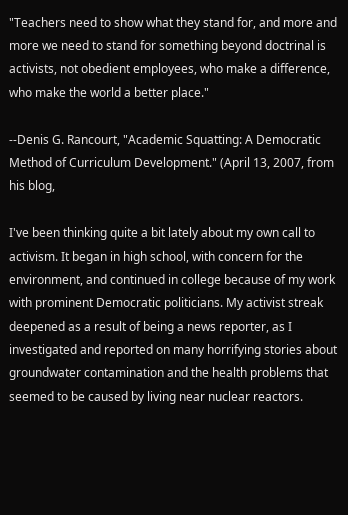"Teachers need to show what they stand for, and more and more we need to stand for something beyond doctrinal is activists, not obedient employees, who make a difference, who make the world a better place."

--Denis G. Rancourt, "Academic Squatting: A Democratic Method of Curriculum Development." (April 13, 2007, from his blog,

I've been thinking quite a bit lately about my own call to activism. It began in high school, with concern for the environment, and continued in college because of my work with prominent Democratic politicians. My activist streak deepened as a result of being a news reporter, as I investigated and reported on many horrifying stories about groundwater contamination and the health problems that seemed to be caused by living near nuclear reactors.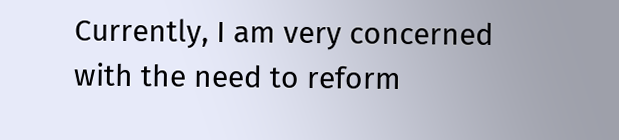Currently, I am very concerned with the need to reform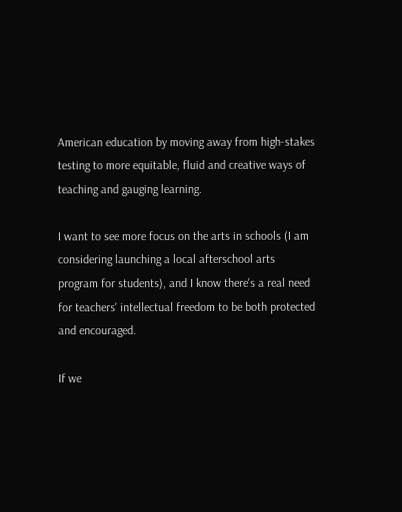American education by moving away from high-stakes testing to more equitable, fluid and creative ways of teaching and gauging learning.

I want to see more focus on the arts in schools (I am considering launching a local afterschool arts program for students), and I know there's a real need for teachers' intellectual freedom to be both protected and encouraged.

If we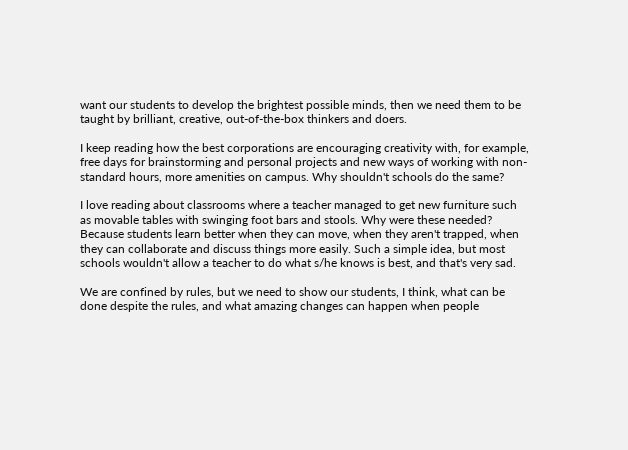want our students to develop the brightest possible minds, then we need them to be taught by brilliant, creative, out-of-the-box thinkers and doers.

I keep reading how the best corporations are encouraging creativity with, for example, free days for brainstorming and personal projects and new ways of working with non-standard hours, more amenities on campus. Why shouldn't schools do the same?

I love reading about classrooms where a teacher managed to get new furniture such as movable tables with swinging foot bars and stools. Why were these needed? Because students learn better when they can move, when they aren't trapped, when they can collaborate and discuss things more easily. Such a simple idea, but most schools wouldn't allow a teacher to do what s/he knows is best, and that's very sad.

We are confined by rules, but we need to show our students, I think, what can be done despite the rules, and what amazing changes can happen when people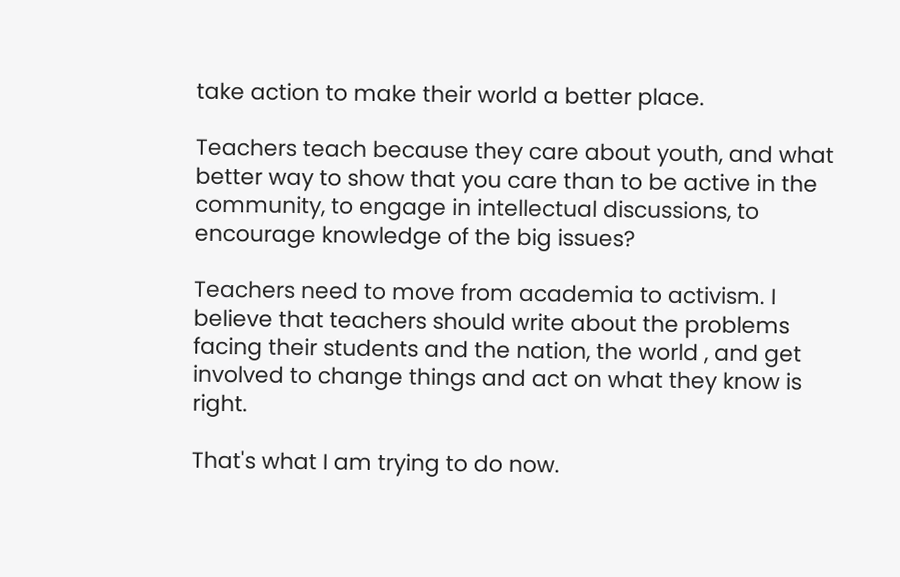take action to make their world a better place.

Teachers teach because they care about youth, and what better way to show that you care than to be active in the community, to engage in intellectual discussions, to encourage knowledge of the big issues?

Teachers need to move from academia to activism. I believe that teachers should write about the problems facing their students and the nation, the world , and get involved to change things and act on what they know is right.

That's what I am trying to do now.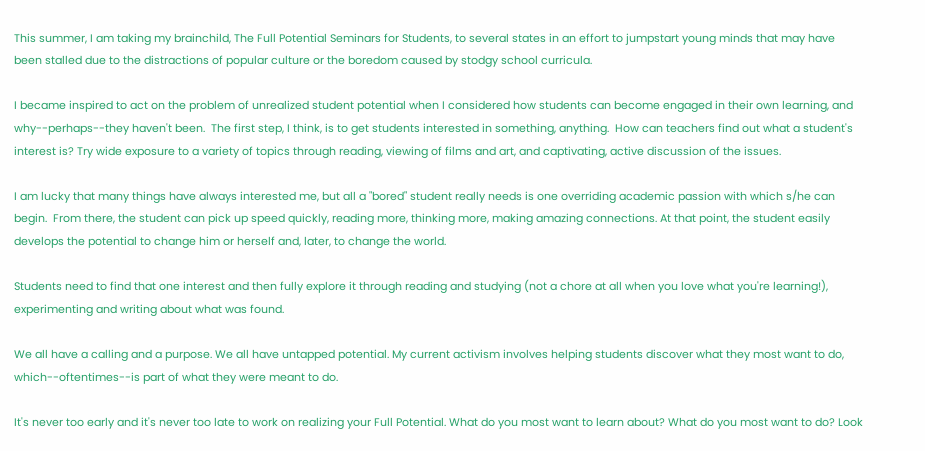This summer, I am taking my brainchild, The Full Potential Seminars for Students, to several states in an effort to jumpstart young minds that may have been stalled due to the distractions of popular culture or the boredom caused by stodgy school curricula.

I became inspired to act on the problem of unrealized student potential when I considered how students can become engaged in their own learning, and why--perhaps--they haven't been.  The first step, I think, is to get students interested in something, anything.  How can teachers find out what a student's interest is? Try wide exposure to a variety of topics through reading, viewing of films and art, and captivating, active discussion of the issues.

I am lucky that many things have always interested me, but all a "bored" student really needs is one overriding academic passion with which s/he can begin.  From there, the student can pick up speed quickly, reading more, thinking more, making amazing connections. At that point, the student easily develops the potential to change him or herself and, later, to change the world.

Students need to find that one interest and then fully explore it through reading and studying (not a chore at all when you love what you're learning!), experimenting and writing about what was found.

We all have a calling and a purpose. We all have untapped potential. My current activism involves helping students discover what they most want to do, which--oftentimes--is part of what they were meant to do.

It's never too early and it's never too late to work on realizing your Full Potential. What do you most want to learn about? What do you most want to do? Look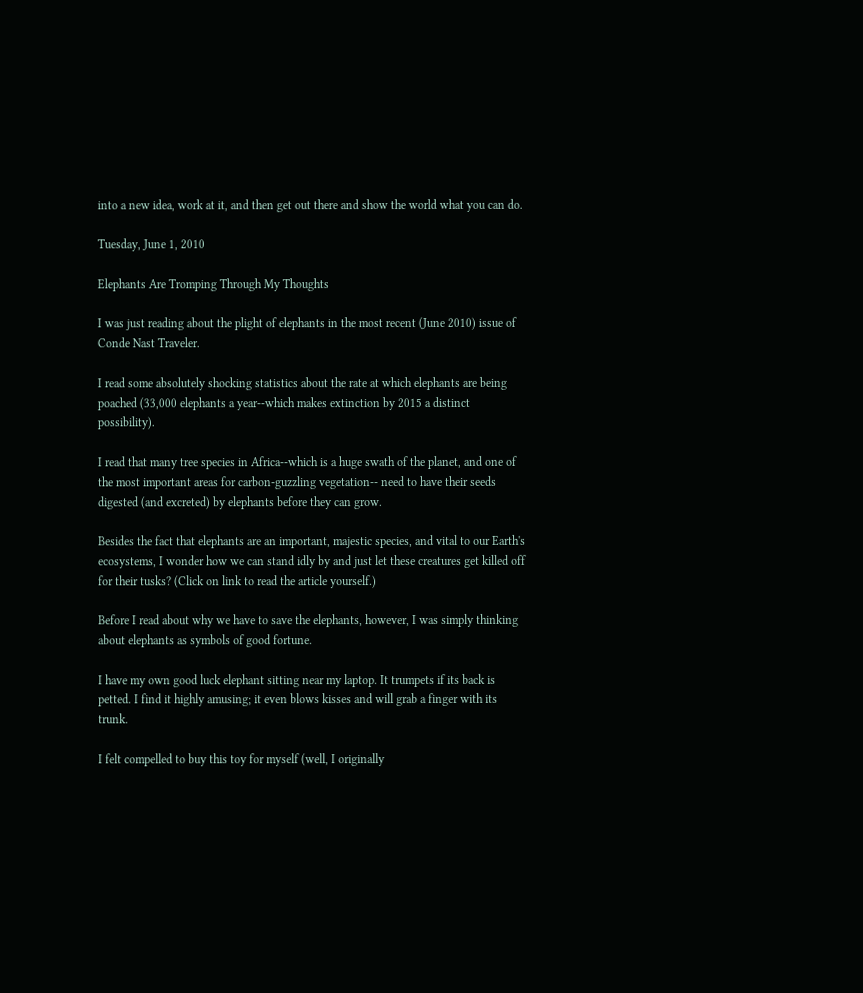into a new idea, work at it, and then get out there and show the world what you can do.

Tuesday, June 1, 2010

Elephants Are Tromping Through My Thoughts

I was just reading about the plight of elephants in the most recent (June 2010) issue of Conde Nast Traveler.

I read some absolutely shocking statistics about the rate at which elephants are being poached (33,000 elephants a year--which makes extinction by 2015 a distinct possibility).

I read that many tree species in Africa--which is a huge swath of the planet, and one of the most important areas for carbon-guzzling vegetation-- need to have their seeds digested (and excreted) by elephants before they can grow.

Besides the fact that elephants are an important, majestic species, and vital to our Earth's ecosystems, I wonder how we can stand idly by and just let these creatures get killed off for their tusks? (Click on link to read the article yourself.)

Before I read about why we have to save the elephants, however, I was simply thinking about elephants as symbols of good fortune.

I have my own good luck elephant sitting near my laptop. It trumpets if its back is petted. I find it highly amusing; it even blows kisses and will grab a finger with its trunk.

I felt compelled to buy this toy for myself (well, I originally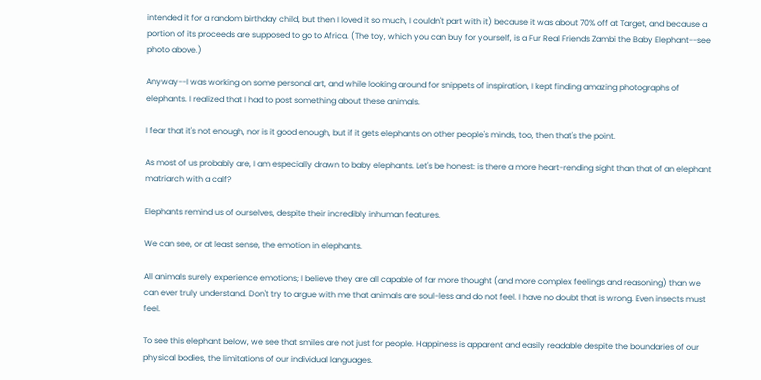intended it for a random birthday child, but then I loved it so much, I couldn't part with it) because it was about 70% off at Target, and because a portion of its proceeds are supposed to go to Africa. (The toy, which you can buy for yourself, is a Fur Real Friends Zambi the Baby Elephant--see photo above.)

Anyway--I was working on some personal art, and while looking around for snippets of inspiration, I kept finding amazing photographs of elephants. I realized that I had to post something about these animals.

I fear that it's not enough, nor is it good enough, but if it gets elephants on other people's minds, too, then that's the point.

As most of us probably are, I am especially drawn to baby elephants. Let's be honest: is there a more heart-rending sight than that of an elephant matriarch with a calf?

Elephants remind us of ourselves, despite their incredibly inhuman features.

We can see, or at least sense, the emotion in elephants.

All animals surely experience emotions; I believe they are all capable of far more thought (and more complex feelings and reasoning) than we can ever truly understand. Don't try to argue with me that animals are soul-less and do not feel. I have no doubt that is wrong. Even insects must feel.

To see this elephant below, we see that smiles are not just for people. Happiness is apparent and easily readable despite the boundaries of our physical bodies, the limitations of our individual languages.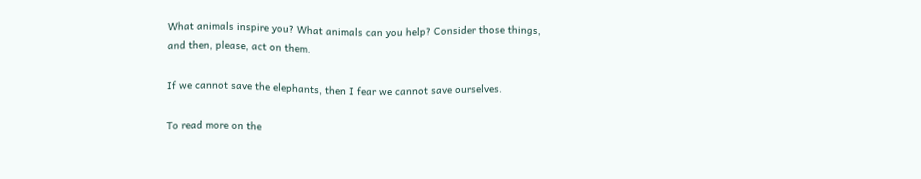What animals inspire you? What animals can you help? Consider those things, and then, please, act on them.

If we cannot save the elephants, then I fear we cannot save ourselves.

To read more on the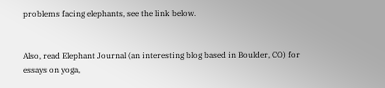problems facing elephants, see the link below.


Also, read Elephant Journal (an interesting blog based in Boulder, CO) for essays on yoga,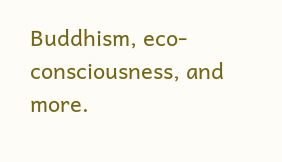Buddhism, eco-consciousness, and more.